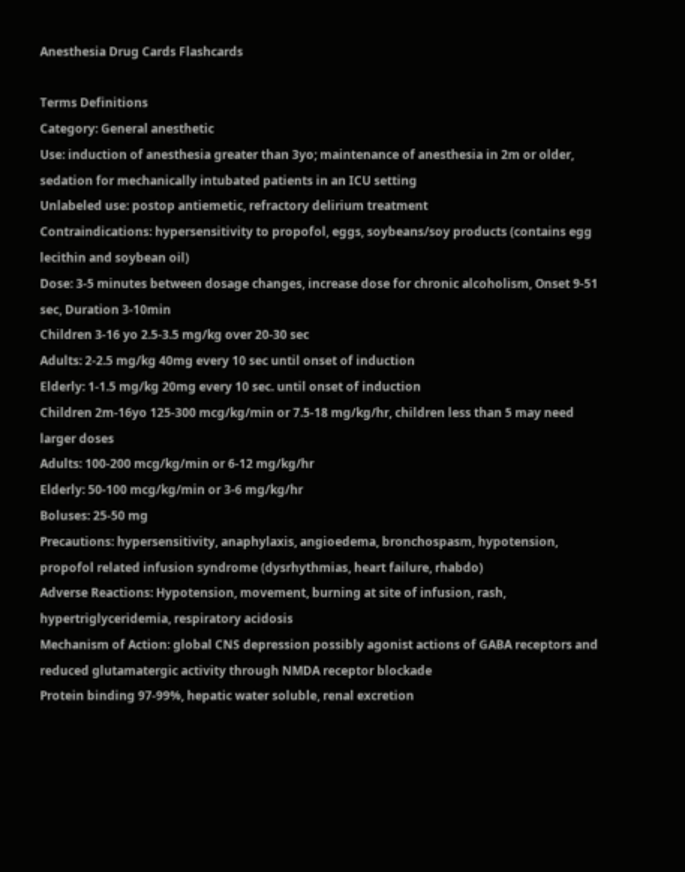Anesthesia Drug Cards Flashcards

Terms Definitions
Category: General anesthetic
Use: induction of anesthesia greater than 3yo; maintenance of anesthesia in 2m or older, sedation for mechanically intubated patients in an ICU setting
Unlabeled use: postop antiemetic, refractory delirium treatment
Contraindications: hypersensitivity to propofol, eggs, soybeans/soy products (contains egg lecithin and soybean oil)
Dose: 3-5 minutes between dosage changes, increase dose for chronic alcoholism, Onset 9-51 sec, Duration 3-10min
Children 3-16 yo 2.5-3.5 mg/kg over 20-30 sec
Adults: 2-2.5 mg/kg 40mg every 10 sec until onset of induction
Elderly: 1-1.5 mg/kg 20mg every 10 sec. until onset of induction
Children 2m-16yo 125-300 mcg/kg/min or 7.5-18 mg/kg/hr, children less than 5 may need larger doses
Adults: 100-200 mcg/kg/min or 6-12 mg/kg/hr
Elderly: 50-100 mcg/kg/min or 3-6 mg/kg/hr
Boluses: 25-50 mg
Precautions: hypersensitivity, anaphylaxis, angioedema, bronchospasm, hypotension, propofol related infusion syndrome (dysrhythmias, heart failure, rhabdo)
Adverse Reactions: Hypotension, movement, burning at site of infusion, rash, hypertriglyceridemia, respiratory acidosis
Mechanism of Action: global CNS depression possibly agonist actions of GABA receptors and reduced glutamatergic activity through NMDA receptor blockade
Protein binding 97-99%, hepatic water soluble, renal excretion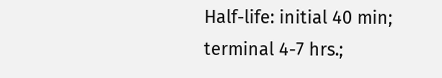Half-life: initial 40 min; terminal 4-7 hrs.;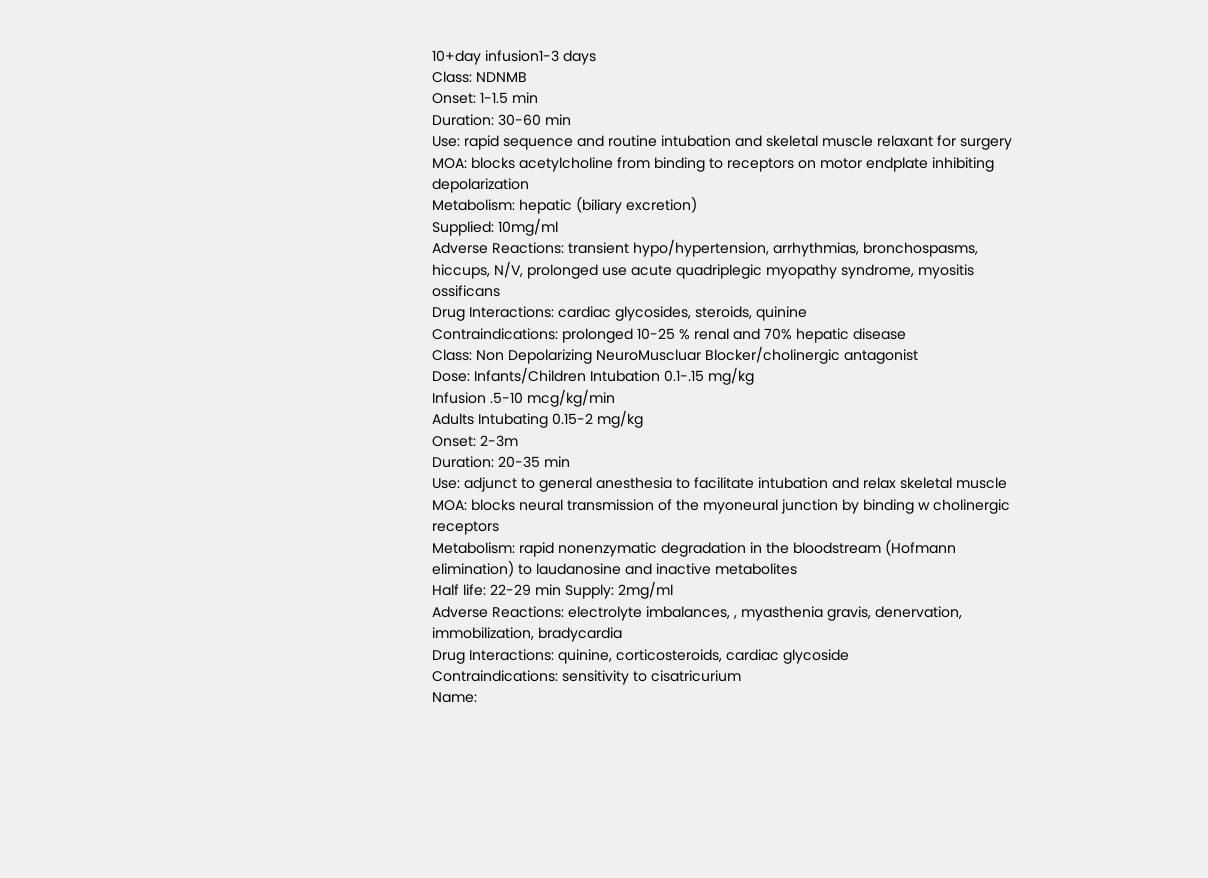10+day infusion1-3 days
Class: NDNMB
Onset: 1-1.5 min
Duration: 30-60 min
Use: rapid sequence and routine intubation and skeletal muscle relaxant for surgery
MOA: blocks acetylcholine from binding to receptors on motor endplate inhibiting depolarization
Metabolism: hepatic (biliary excretion)
Supplied: 10mg/ml
Adverse Reactions: transient hypo/hypertension, arrhythmias, bronchospasms, hiccups, N/V, prolonged use acute quadriplegic myopathy syndrome, myositis ossificans
Drug Interactions: cardiac glycosides, steroids, quinine
Contraindications: prolonged 10-25 % renal and 70% hepatic disease
Class: Non Depolarizing NeuroMuscluar Blocker/cholinergic antagonist
Dose: Infants/Children Intubation 0.1-.15 mg/kg
Infusion .5-10 mcg/kg/min
Adults Intubating 0.15-2 mg/kg
Onset: 2-3m
Duration: 20-35 min
Use: adjunct to general anesthesia to facilitate intubation and relax skeletal muscle
MOA: blocks neural transmission of the myoneural junction by binding w cholinergic receptors
Metabolism: rapid nonenzymatic degradation in the bloodstream (Hofmann elimination) to laudanosine and inactive metabolites
Half life: 22-29 min Supply: 2mg/ml
Adverse Reactions: electrolyte imbalances, , myasthenia gravis, denervation, immobilization, bradycardia
Drug Interactions: quinine, corticosteroids, cardiac glycoside
Contraindications: sensitivity to cisatricurium
Name: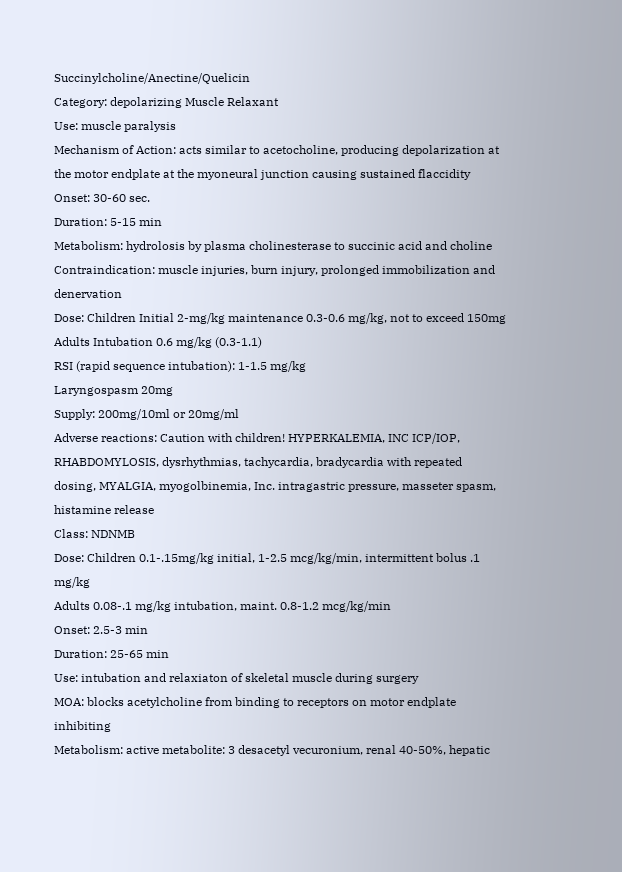Succinylcholine/Anectine/Quelicin
Category: depolarizing Muscle Relaxant
Use: muscle paralysis
Mechanism of Action: acts similar to acetocholine, producing depolarization at the motor endplate at the myoneural junction causing sustained flaccidity
Onset: 30-60 sec.
Duration: 5-15 min
Metabolism: hydrolosis by plasma cholinesterase to succinic acid and choline
Contraindication: muscle injuries, burn injury, prolonged immobilization and denervation
Dose: Children Initial 2-mg/kg maintenance 0.3-0.6 mg/kg, not to exceed 150mg
Adults Intubation 0.6 mg/kg (0.3-1.1)
RSI (rapid sequence intubation): 1-1.5 mg/kg
Laryngospasm 20mg
Supply: 200mg/10ml or 20mg/ml
Adverse reactions: Caution with children! HYPERKALEMIA, INC ICP/IOP, RHABDOMYLOSIS, dysrhythmias, tachycardia, bradycardia with repeated dosing, MYALGIA, myogolbinemia, Inc. intragastric pressure, masseter spasm, histamine release
Class: NDNMB
Dose: Children 0.1-.15mg/kg initial, 1-2.5 mcg/kg/min, intermittent bolus .1 mg/kg
Adults 0.08-.1 mg/kg intubation, maint. 0.8-1.2 mcg/kg/min
Onset: 2.5-3 min
Duration: 25-65 min
Use: intubation and relaxiaton of skeletal muscle during surgery
MOA: blocks acetylcholine from binding to receptors on motor endplate inhibiting
Metabolism: active metabolite: 3 desacetyl vecuronium, renal 40-50%, hepatic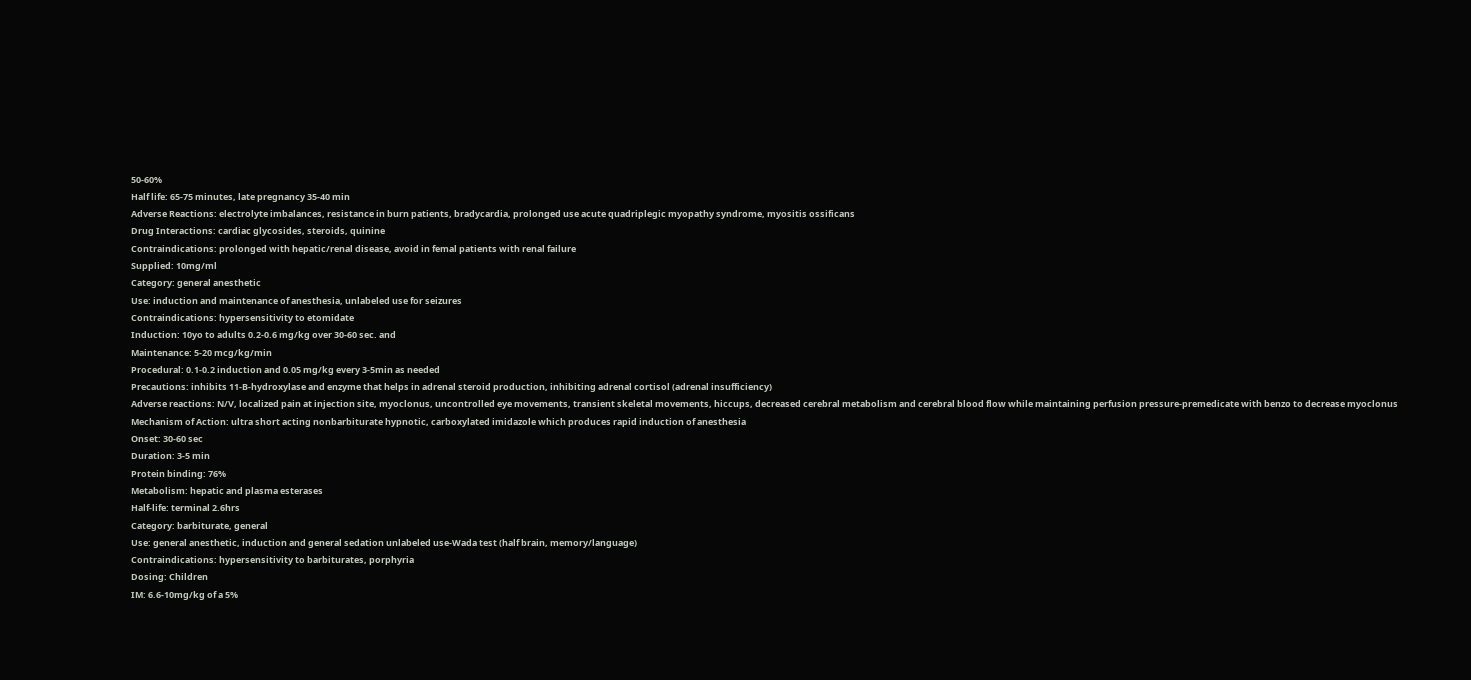50-60%
Half life: 65-75 minutes, late pregnancy 35-40 min
Adverse Reactions: electrolyte imbalances, resistance in burn patients, bradycardia, prolonged use acute quadriplegic myopathy syndrome, myositis ossificans
Drug Interactions: cardiac glycosides, steroids, quinine
Contraindications: prolonged with hepatic/renal disease, avoid in femal patients with renal failure
Supplied: 10mg/ml
Category: general anesthetic
Use: induction and maintenance of anesthesia, unlabeled use for seizures
Contraindications: hypersensitivity to etomidate
Induction: 10yo to adults 0.2-0.6 mg/kg over 30-60 sec. and
Maintenance: 5-20 mcg/kg/min
Procedural: 0.1-0.2 induction and 0.05 mg/kg every 3-5min as needed
Precautions: inhibits 11-B-hydroxylase and enzyme that helps in adrenal steroid production, inhibiting adrenal cortisol (adrenal insufficiency)
Adverse reactions: N/V, localized pain at injection site, myoclonus, uncontrolled eye movements, transient skeletal movements, hiccups, decreased cerebral metabolism and cerebral blood flow while maintaining perfusion pressure-premedicate with benzo to decrease myoclonus
Mechanism of Action: ultra short acting nonbarbiturate hypnotic, carboxylated imidazole which produces rapid induction of anesthesia
Onset: 30-60 sec
Duration: 3-5 min
Protein binding: 76%
Metabolism: hepatic and plasma esterases
Half-life: terminal 2.6hrs
Category: barbiturate, general
Use: general anesthetic, induction and general sedation unlabeled use-Wada test (half brain, memory/language)
Contraindications: hypersensitivity to barbiturates, porphyria
Dosing: Children
IM: 6.6-10mg/kg of a 5%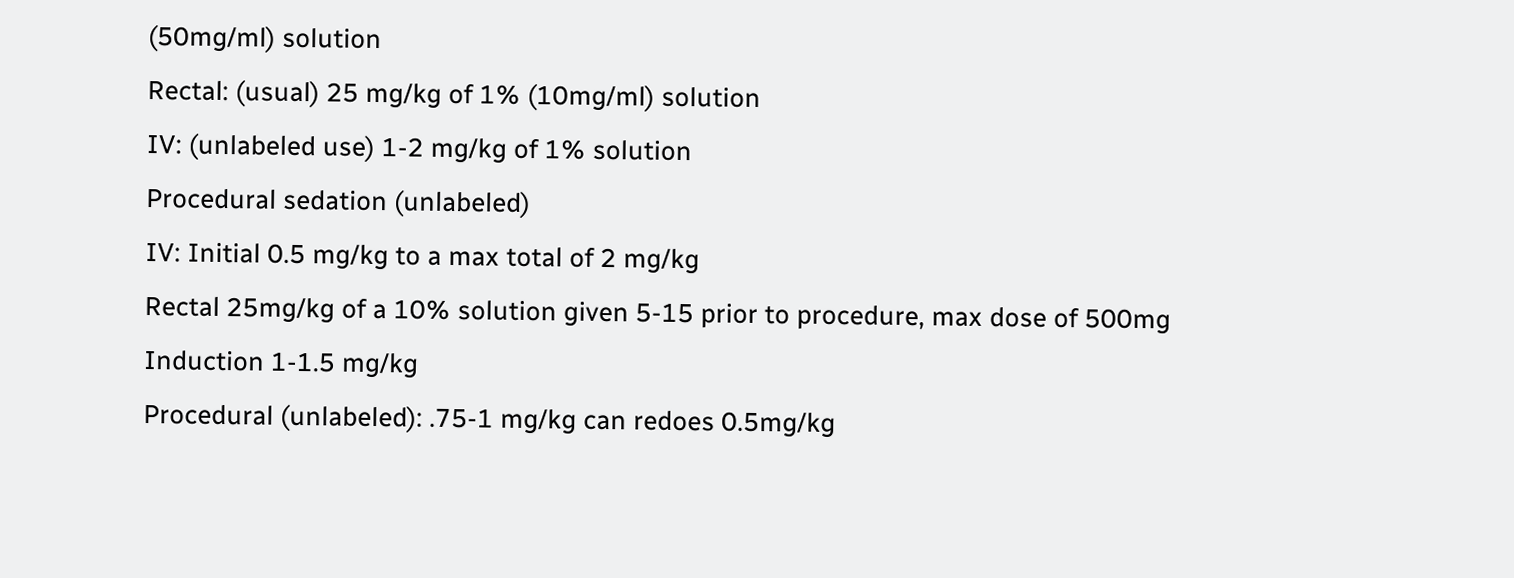(50mg/ml) solution
Rectal: (usual) 25 mg/kg of 1% (10mg/ml) solution
IV: (unlabeled use) 1-2 mg/kg of 1% solution
Procedural sedation (unlabeled)
IV: Initial 0.5 mg/kg to a max total of 2 mg/kg
Rectal 25mg/kg of a 10% solution given 5-15 prior to procedure, max dose of 500mg
Induction 1-1.5 mg/kg
Procedural (unlabeled): .75-1 mg/kg can redoes 0.5mg/kg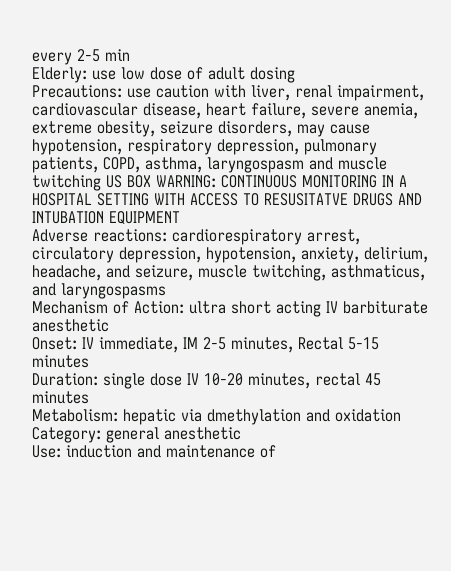every 2-5 min
Elderly: use low dose of adult dosing
Precautions: use caution with liver, renal impairment, cardiovascular disease, heart failure, severe anemia, extreme obesity, seizure disorders, may cause hypotension, respiratory depression, pulmonary patients, COPD, asthma, laryngospasm and muscle twitching US BOX WARNING: CONTINUOUS MONITORING IN A HOSPITAL SETTING WITH ACCESS TO RESUSITATVE DRUGS AND INTUBATION EQUIPMENT
Adverse reactions: cardiorespiratory arrest, circulatory depression, hypotension, anxiety, delirium, headache, and seizure, muscle twitching, asthmaticus, and laryngospasms
Mechanism of Action: ultra short acting IV barbiturate anesthetic
Onset: IV immediate, IM 2-5 minutes, Rectal 5-15 minutes
Duration: single dose IV 10-20 minutes, rectal 45 minutes
Metabolism: hepatic via dmethylation and oxidation
Category: general anesthetic
Use: induction and maintenance of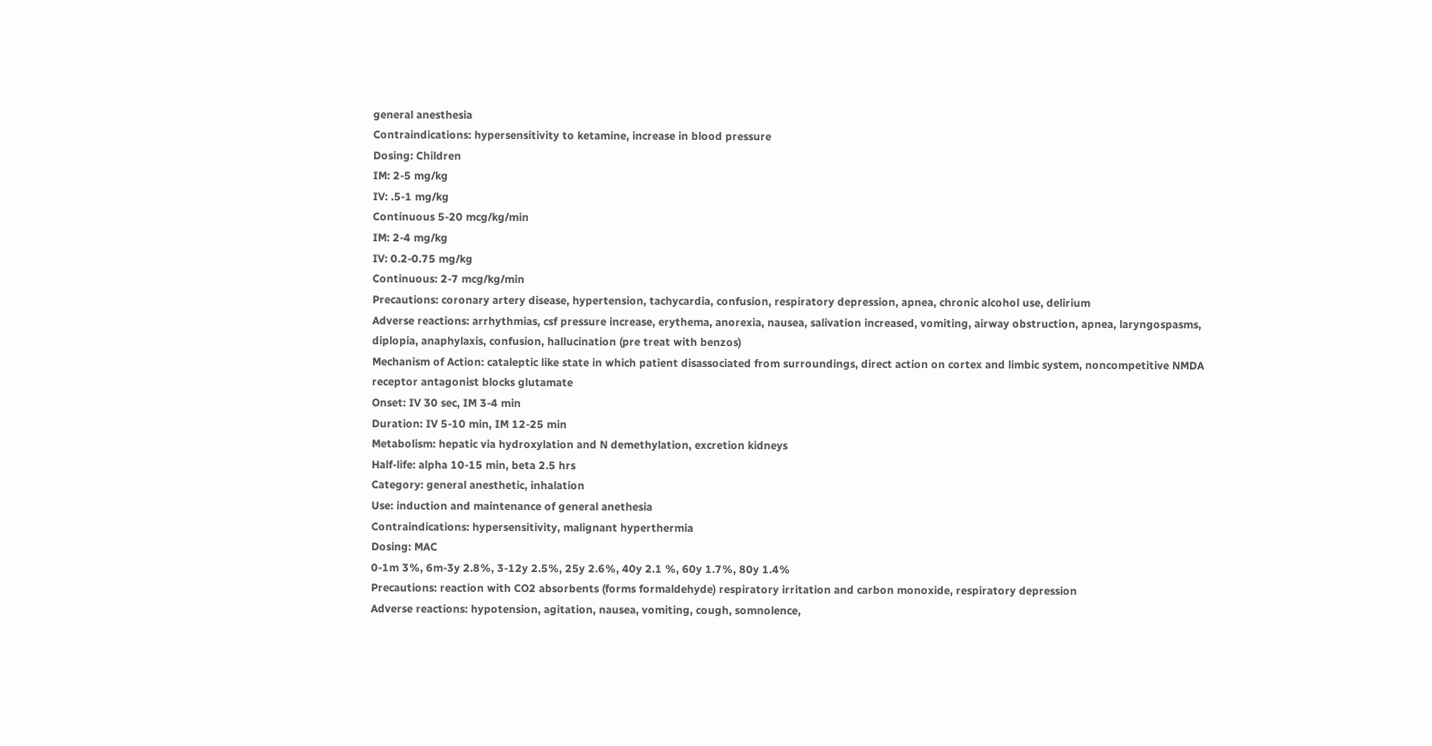general anesthesia
Contraindications: hypersensitivity to ketamine, increase in blood pressure
Dosing: Children
IM: 2-5 mg/kg
IV: .5-1 mg/kg
Continuous 5-20 mcg/kg/min
IM: 2-4 mg/kg
IV: 0.2-0.75 mg/kg
Continuous: 2-7 mcg/kg/min
Precautions: coronary artery disease, hypertension, tachycardia, confusion, respiratory depression, apnea, chronic alcohol use, delirium
Adverse reactions: arrhythmias, csf pressure increase, erythema, anorexia, nausea, salivation increased, vomiting, airway obstruction, apnea, laryngospasms, diplopia, anaphylaxis, confusion, hallucination (pre treat with benzos)
Mechanism of Action: cataleptic like state in which patient disassociated from surroundings, direct action on cortex and limbic system, noncompetitive NMDA receptor antagonist blocks glutamate
Onset: IV 30 sec, IM 3-4 min
Duration: IV 5-10 min, IM 12-25 min
Metabolism: hepatic via hydroxylation and N demethylation, excretion kidneys
Half-life: alpha 10-15 min, beta 2.5 hrs
Category: general anesthetic, inhalation
Use: induction and maintenance of general anethesia
Contraindications: hypersensitivity, malignant hyperthermia
Dosing: MAC
0-1m 3%, 6m-3y 2.8%, 3-12y 2.5%, 25y 2.6%, 40y 2.1 %, 60y 1.7%, 80y 1.4%
Precautions: reaction with CO2 absorbents (forms formaldehyde) respiratory irritation and carbon monoxide, respiratory depression
Adverse reactions: hypotension, agitation, nausea, vomiting, cough, somnolence,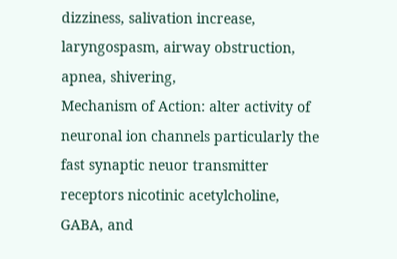dizziness, salivation increase, laryngospasm, airway obstruction, apnea, shivering,
Mechanism of Action: alter activity of neuronal ion channels particularly the fast synaptic neuor transmitter receptors nicotinic acetylcholine, GABA, and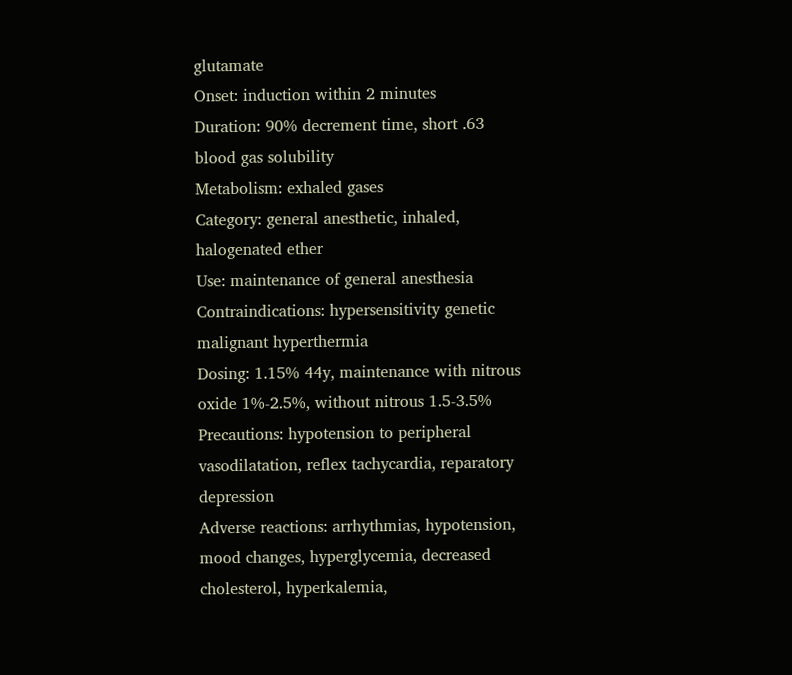glutamate
Onset: induction within 2 minutes
Duration: 90% decrement time, short .63 blood gas solubility
Metabolism: exhaled gases
Category: general anesthetic, inhaled, halogenated ether
Use: maintenance of general anesthesia
Contraindications: hypersensitivity genetic malignant hyperthermia
Dosing: 1.15% 44y, maintenance with nitrous oxide 1%-2.5%, without nitrous 1.5-3.5%
Precautions: hypotension to peripheral vasodilatation, reflex tachycardia, reparatory depression
Adverse reactions: arrhythmias, hypotension, mood changes, hyperglycemia, decreased cholesterol, hyperkalemia,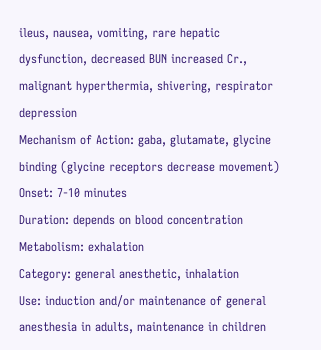ileus, nausea, vomiting, rare hepatic dysfunction, decreased BUN increased Cr., malignant hyperthermia, shivering, respirator depression
Mechanism of Action: gaba, glutamate, glycine binding (glycine receptors decrease movement)
Onset: 7-10 minutes
Duration: depends on blood concentration
Metabolism: exhalation
Category: general anesthetic, inhalation
Use: induction and/or maintenance of general anesthesia in adults, maintenance in children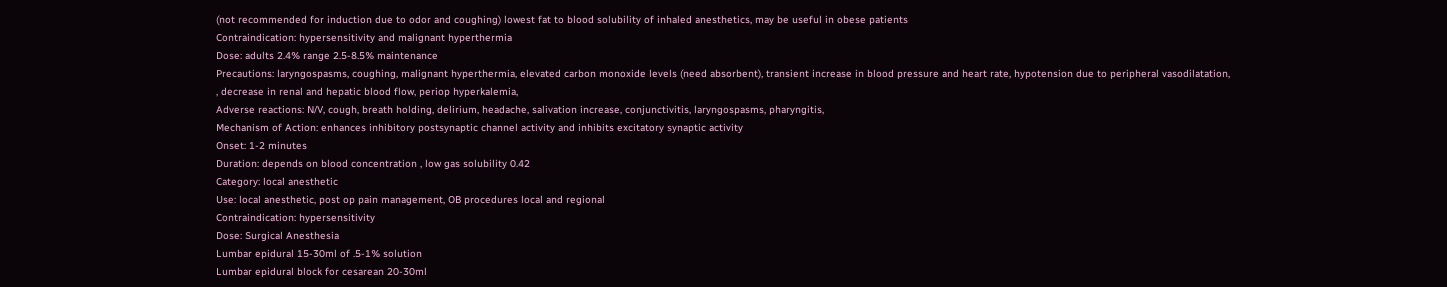(not recommended for induction due to odor and coughing) lowest fat to blood solubility of inhaled anesthetics, may be useful in obese patients
Contraindication: hypersensitivity and malignant hyperthermia
Dose: adults 2.4% range 2.5-8.5% maintenance
Precautions: laryngospasms, coughing, malignant hyperthermia, elevated carbon monoxide levels (need absorbent), transient increase in blood pressure and heart rate, hypotension due to peripheral vasodilatation, , decrease in renal and hepatic blood flow, periop hyperkalemia,
Adverse reactions: N/V, cough, breath holding, delirium, headache, salivation increase, conjunctivitis, laryngospasms, pharyngitis,
Mechanism of Action: enhances inhibitory postsynaptic channel activity and inhibits excitatory synaptic activity
Onset: 1-2 minutes
Duration: depends on blood concentration , low gas solubility 0.42
Category: local anesthetic
Use: local anesthetic, post op pain management, OB procedures local and regional
Contraindication: hypersensitivity
Dose: Surgical Anesthesia
Lumbar epidural 15-30ml of .5-1% solution
Lumbar epidural block for cesarean 20-30ml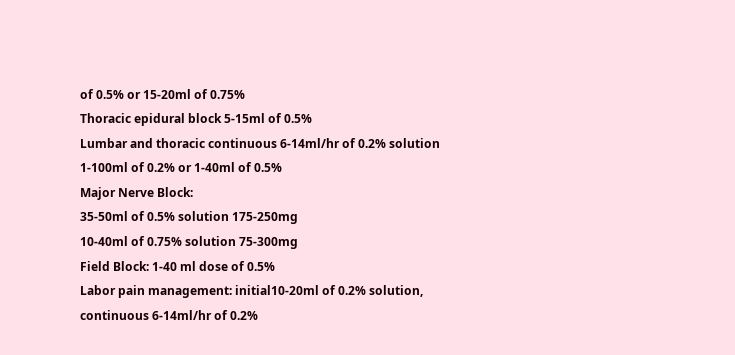of 0.5% or 15-20ml of 0.75%
Thoracic epidural block 5-15ml of 0.5%
Lumbar and thoracic continuous 6-14ml/hr of 0.2% solution 1-100ml of 0.2% or 1-40ml of 0.5%
Major Nerve Block:
35-50ml of 0.5% solution 175-250mg
10-40ml of 0.75% solution 75-300mg
Field Block: 1-40 ml dose of 0.5%
Labor pain management: initial10-20ml of 0.2% solution, continuous 6-14ml/hr of 0.2%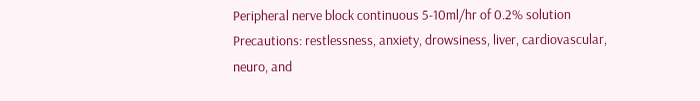Peripheral nerve block continuous 5-10ml/hr of 0.2% solution
Precautions: restlessness, anxiety, drowsiness, liver, cardiovascular, neuro, and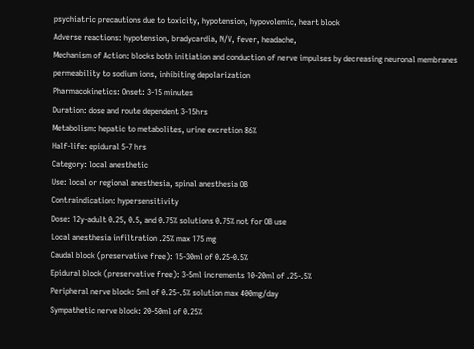psychiatric precautions due to toxicity, hypotension, hypovolemic, heart block
Adverse reactions: hypotension, bradycardia, N/V, fever, headache,
Mechanism of Action: blocks both initiation and conduction of nerve impulses by decreasing neuronal membranes permeability to sodium ions, inhibiting depolarization
Pharmacokinetics: Onset: 3-15 minutes
Duration: dose and route dependent 3-15hrs
Metabolism: hepatic to metabolites, urine excretion 86%
Half-life: epidural 5-7 hrs
Category: local anesthetic
Use: local or regional anesthesia, spinal anesthesia OB
Contraindication: hypersensitivity
Dose: 12y-adult 0.25, 0.5, and 0.75% solutions 0.75% not for OB use
Local anesthesia infiltration .25% max 175 mg
Caudal block (preservative free): 15-30ml of 0.25-0.5%
Epidural block (preservative free): 3-5ml increments 10-20ml of .25-.5%
Peripheral nerve block: 5ml of 0.25-.5% solution max 400mg/day
Sympathetic nerve block: 20-50ml of 0.25%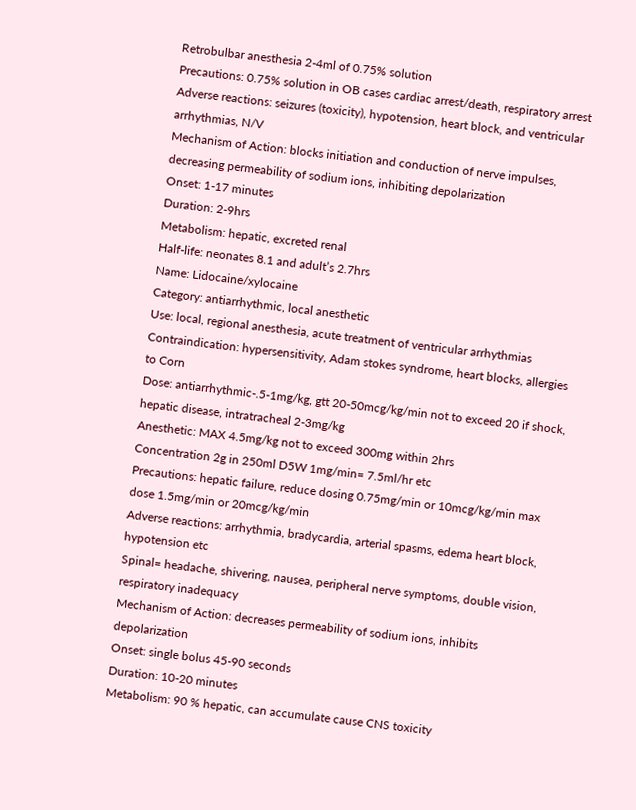Retrobulbar anesthesia 2-4ml of 0.75% solution
Precautions: 0.75% solution in OB cases cardiac arrest/death, respiratory arrest
Adverse reactions: seizures (toxicity), hypotension, heart block, and ventricular arrhythmias, N/V
Mechanism of Action: blocks initiation and conduction of nerve impulses, decreasing permeability of sodium ions, inhibiting depolarization
Onset: 1-17 minutes
Duration: 2-9hrs
Metabolism: hepatic, excreted renal
Half-life: neonates 8.1 and adult’s 2.7hrs
Name: Lidocaine/xylocaine
Category: antiarrhythmic, local anesthetic
Use: local, regional anesthesia, acute treatment of ventricular arrhythmias
Contraindication: hypersensitivity, Adam stokes syndrome, heart blocks, allergies to Corn
Dose: antiarrhythmic-.5-1mg/kg, gtt 20-50mcg/kg/min not to exceed 20 if shock, hepatic disease, intratracheal 2-3mg/kg
Anesthetic: MAX 4.5mg/kg not to exceed 300mg within 2hrs
Concentration 2g in 250ml D5W 1mg/min= 7.5ml/hr etc
Precautions: hepatic failure, reduce dosing 0.75mg/min or 10mcg/kg/min max dose 1.5mg/min or 20mcg/kg/min
Adverse reactions: arrhythmia, bradycardia, arterial spasms, edema heart block, hypotension etc
Spinal= headache, shivering, nausea, peripheral nerve symptoms, double vision, respiratory inadequacy
Mechanism of Action: decreases permeability of sodium ions, inhibits depolarization
Onset: single bolus 45-90 seconds
Duration: 10-20 minutes
Metabolism: 90 % hepatic, can accumulate cause CNS toxicity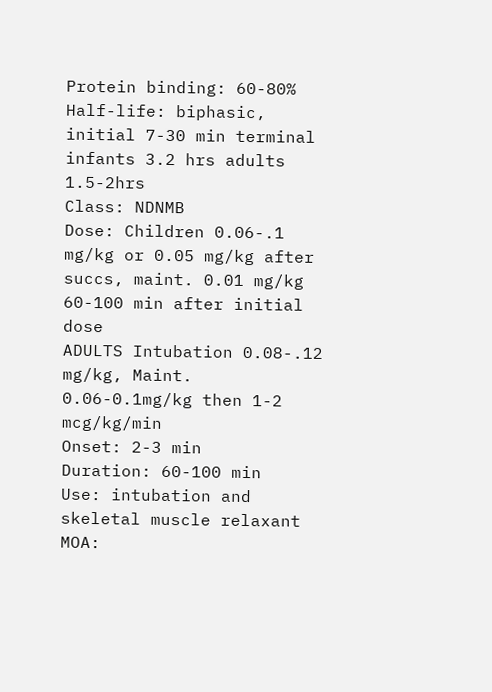Protein binding: 60-80%
Half-life: biphasic, initial 7-30 min terminal infants 3.2 hrs adults 1.5-2hrs
Class: NDNMB
Dose: Children 0.06-.1 mg/kg or 0.05 mg/kg after succs, maint. 0.01 mg/kg 60-100 min after initial dose
ADULTS Intubation 0.08-.12 mg/kg, Maint. 0.06-0.1mg/kg then 1-2 mcg/kg/min
Onset: 2-3 min
Duration: 60-100 min
Use: intubation and skeletal muscle relaxant
MOA: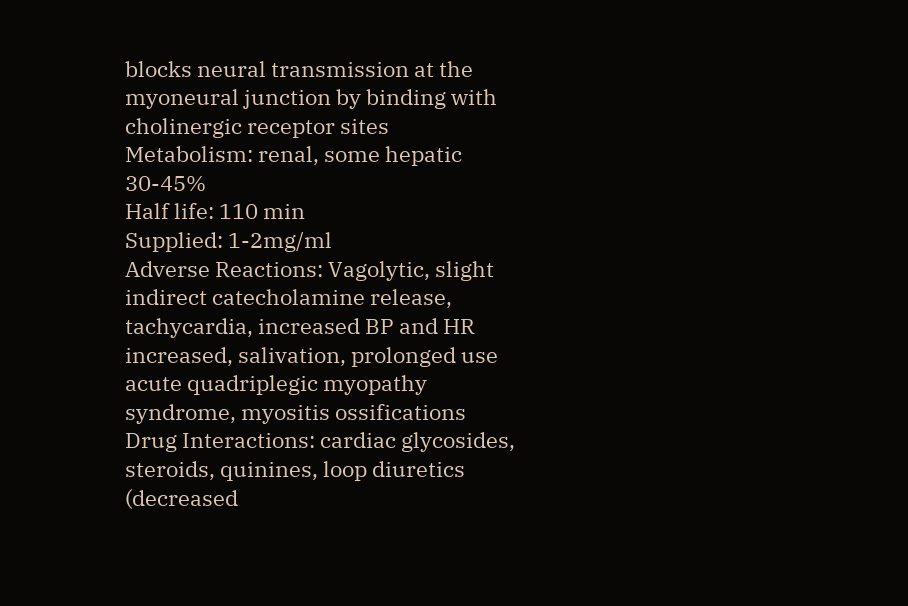blocks neural transmission at the myoneural junction by binding with cholinergic receptor sites
Metabolism: renal, some hepatic 30-45%
Half life: 110 min
Supplied: 1-2mg/ml
Adverse Reactions: Vagolytic, slight indirect catecholamine release, tachycardia, increased BP and HR increased, salivation, prolonged use acute quadriplegic myopathy syndrome, myositis ossifications
Drug Interactions: cardiac glycosides, steroids, quinines, loop diuretics (decreased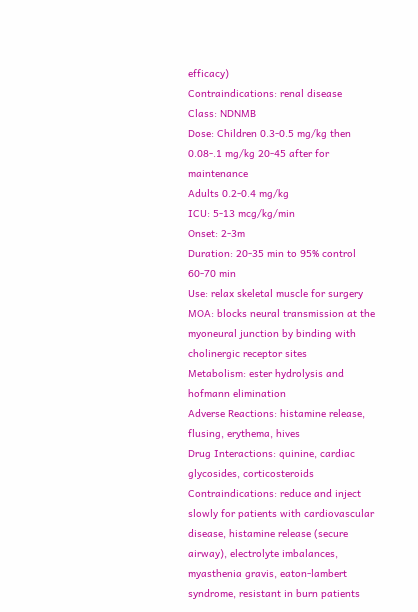efficacy)
Contraindications: renal disease
Class: NDNMB
Dose: Children 0.3-0.5 mg/kg then 0.08-.1 mg/kg 20-45 after for maintenance
Adults 0.2-0.4 mg/kg
ICU: 5-13 mcg/kg/min
Onset: 2-3m
Duration: 20-35 min to 95% control 60-70 min
Use: relax skeletal muscle for surgery
MOA: blocks neural transmission at the myoneural junction by binding with cholinergic receptor sites
Metabolism: ester hydrolysis and hofmann elimination
Adverse Reactions: histamine release, flusing, erythema, hives
Drug Interactions: quinine, cardiac glycosides, corticosteroids
Contraindications: reduce and inject slowly for patients with cardiovascular disease, histamine release (secure airway), electrolyte imbalances, myasthenia gravis, eaton-lambert syndrome, resistant in burn patients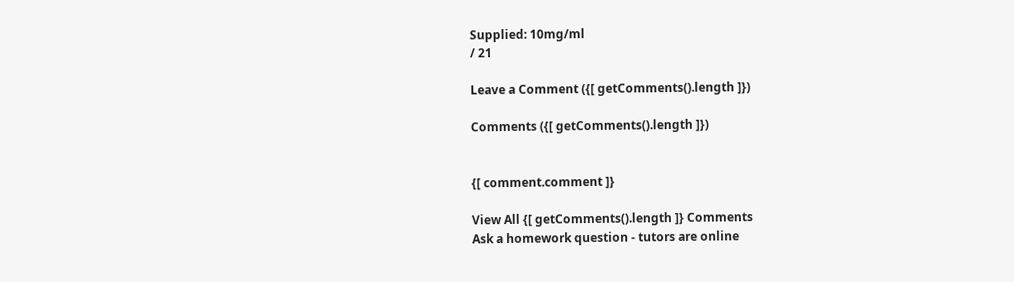Supplied: 10mg/ml
/ 21

Leave a Comment ({[ getComments().length ]})

Comments ({[ getComments().length ]})


{[ comment.comment ]}

View All {[ getComments().length ]} Comments
Ask a homework question - tutors are online